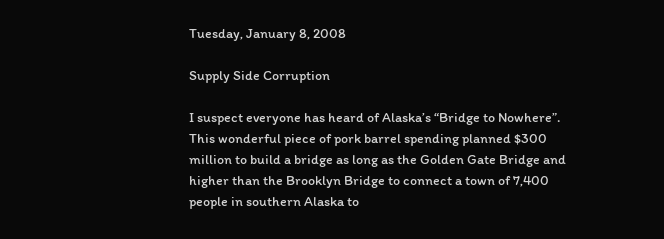Tuesday, January 8, 2008

Supply Side Corruption

I suspect everyone has heard of Alaska’s “Bridge to Nowhere”. This wonderful piece of pork barrel spending planned $300 million to build a bridge as long as the Golden Gate Bridge and higher than the Brooklyn Bridge to connect a town of 7,400 people in southern Alaska to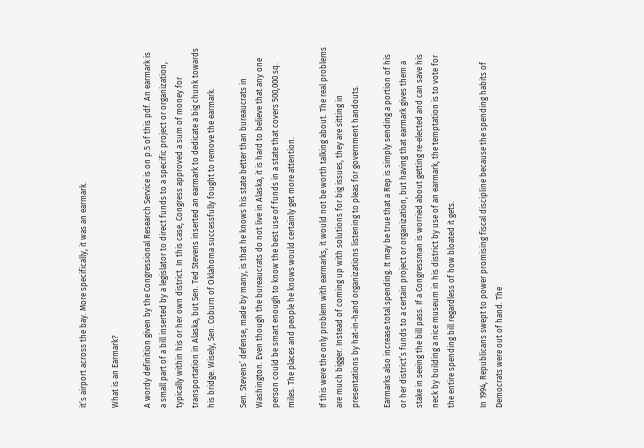it’s airport across the bay. More specifically, it was an earmark.

What is an Earmark?

A wordy definition given by the Congressional Research Service is on p.5 of this pdf. An earmark is a small part of a bill inserted by a legislator to direct funds to a specific project or organization, typically within his or her own district. In this case, Congress approved a sum of money for transportation in Alaska, but Sen. Ted Stevens inserted an earmark to dedicate a big chunk towards his bridge. Wisely, Sen. Coburn of Oklahoma successfully fought to remove the earmark.

Sen. Stevens’ defense, made by many, is that he knows his state better than bureaucrats in Washington. Even though the bureaucrats do not live in Alaska, it is hard to believe that any one person could be smart enough to know the best use of funds in a state that covers 500,000 sq. miles. The places and people he knows would certainly get more attention.

If this were the only problem with earmarks, it would not be worth talking about. The real problems are much bigger. Instead of coming up with solutions for big issues, they are sitting in presentations by hat-in-hand organizations listening to pleas for government handouts.

Earmarks also increase total spending. It may be true that a Rep is simply sending a portion of his or her district’s funds to a certain project or organization, but having that earmark gives them a stake in seeing the bill pass. If a Congressman is worried about getting re-elected and can save his neck by building a nice museum in his district by use of an earmark, the temptation is to vote for the entire spending bill regardless of how bloated it gets.

In 1994, Republicans swept to power promising fiscal discipline because the spending habits of Democrats were out of hand. The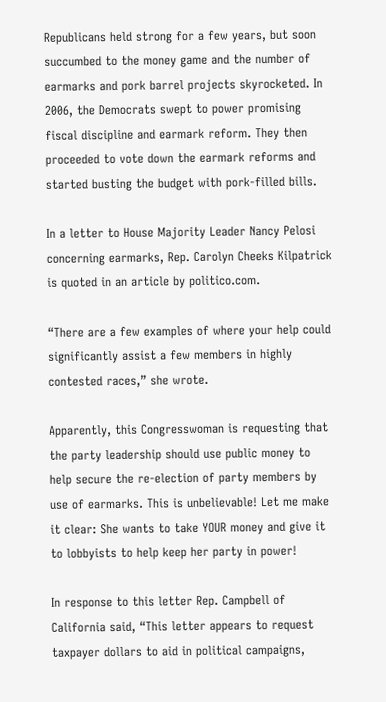Republicans held strong for a few years, but soon succumbed to the money game and the number of earmarks and pork barrel projects skyrocketed. In 2006, the Democrats swept to power promising fiscal discipline and earmark reform. They then proceeded to vote down the earmark reforms and started busting the budget with pork-filled bills.

In a letter to House Majority Leader Nancy Pelosi concerning earmarks, Rep. Carolyn Cheeks Kilpatrick is quoted in an article by politico.com.

“There are a few examples of where your help could significantly assist a few members in highly contested races,” she wrote.

Apparently, this Congresswoman is requesting that the party leadership should use public money to help secure the re-election of party members by use of earmarks. This is unbelievable! Let me make it clear: She wants to take YOUR money and give it to lobbyists to help keep her party in power!

In response to this letter Rep. Campbell of California said, “This letter appears to request taxpayer dollars to aid in political campaigns,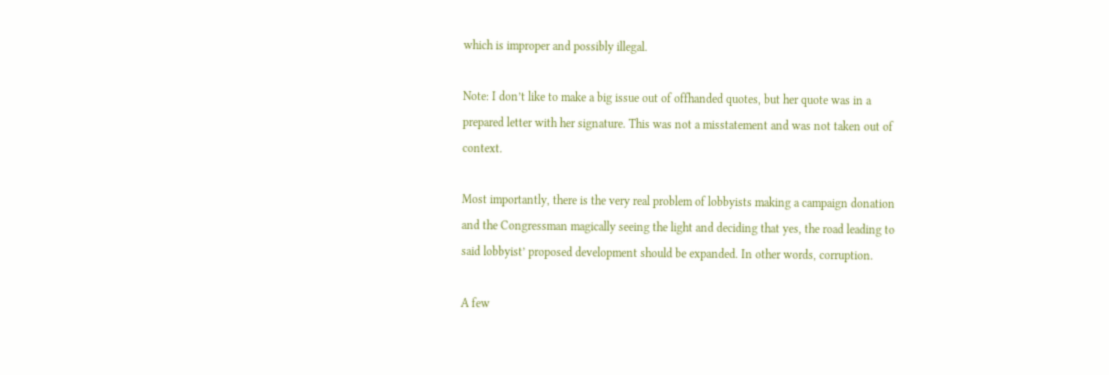which is improper and possibly illegal.

Note: I don’t like to make a big issue out of offhanded quotes, but her quote was in a prepared letter with her signature. This was not a misstatement and was not taken out of context.

Most importantly, there is the very real problem of lobbyists making a campaign donation and the Congressman magically seeing the light and deciding that yes, the road leading to said lobbyist’ proposed development should be expanded. In other words, corruption.

A few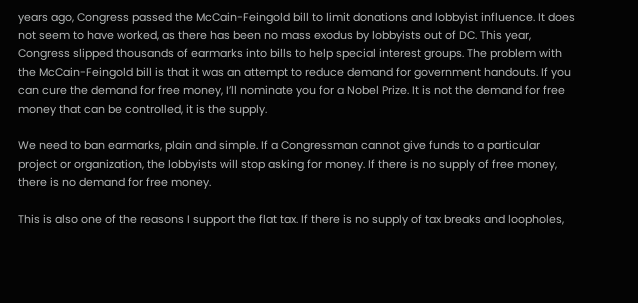years ago, Congress passed the McCain-Feingold bill to limit donations and lobbyist influence. It does not seem to have worked, as there has been no mass exodus by lobbyists out of DC. This year, Congress slipped thousands of earmarks into bills to help special interest groups. The problem with the McCain-Feingold bill is that it was an attempt to reduce demand for government handouts. If you can cure the demand for free money, I’ll nominate you for a Nobel Prize. It is not the demand for free money that can be controlled, it is the supply.

We need to ban earmarks, plain and simple. If a Congressman cannot give funds to a particular project or organization, the lobbyists will stop asking for money. If there is no supply of free money, there is no demand for free money.

This is also one of the reasons I support the flat tax. If there is no supply of tax breaks and loopholes,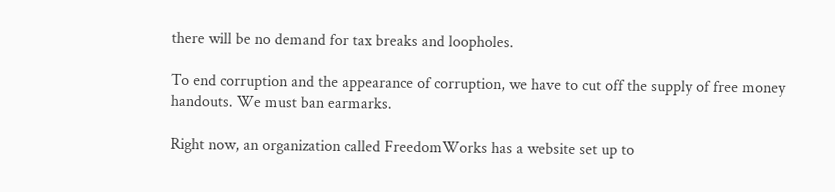there will be no demand for tax breaks and loopholes.

To end corruption and the appearance of corruption, we have to cut off the supply of free money handouts. We must ban earmarks.

Right now, an organization called FreedomWorks has a website set up to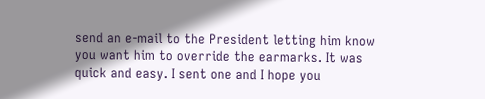send an e-mail to the President letting him know you want him to override the earmarks. It was quick and easy. I sent one and I hope you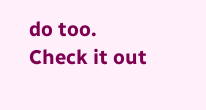do too. Check it out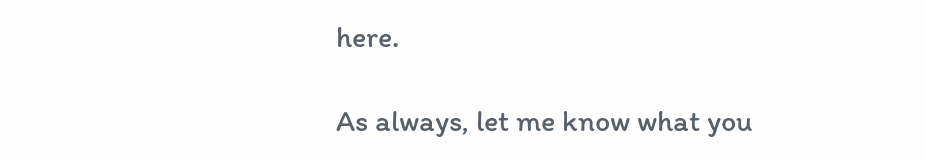here.

As always, let me know what you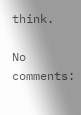think.

No comments: